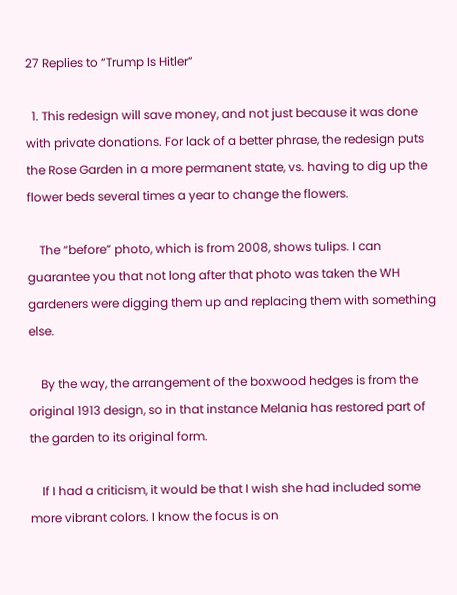27 Replies to “Trump Is Hitler”

  1. This redesign will save money, and not just because it was done with private donations. For lack of a better phrase, the redesign puts the Rose Garden in a more permanent state, vs. having to dig up the flower beds several times a year to change the flowers.

    The “before” photo, which is from 2008, shows tulips. I can guarantee you that not long after that photo was taken the WH gardeners were digging them up and replacing them with something else.

    By the way, the arrangement of the boxwood hedges is from the original 1913 design, so in that instance Melania has restored part of the garden to its original form.

    If I had a criticism, it would be that I wish she had included some more vibrant colors. I know the focus is on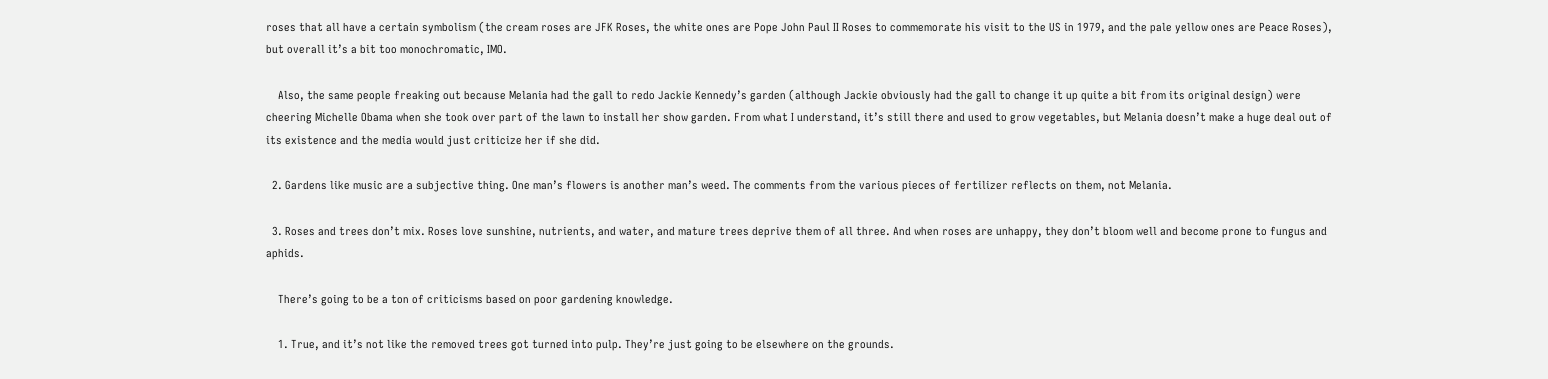roses that all have a certain symbolism (the cream roses are JFK Roses, the white ones are Pope John Paul II Roses to commemorate his visit to the US in 1979, and the pale yellow ones are Peace Roses), but overall it’s a bit too monochromatic, IMO.

    Also, the same people freaking out because Melania had the gall to redo Jackie Kennedy’s garden (although Jackie obviously had the gall to change it up quite a bit from its original design) were cheering Michelle Obama when she took over part of the lawn to install her show garden. From what I understand, it’s still there and used to grow vegetables, but Melania doesn’t make a huge deal out of its existence and the media would just criticize her if she did.

  2. Gardens like music are a subjective thing. One man’s flowers is another man’s weed. The comments from the various pieces of fertilizer reflects on them, not Melania.

  3. Roses and trees don’t mix. Roses love sunshine, nutrients, and water, and mature trees deprive them of all three. And when roses are unhappy, they don’t bloom well and become prone to fungus and aphids.

    There’s going to be a ton of criticisms based on poor gardening knowledge.

    1. True, and it’s not like the removed trees got turned into pulp. They’re just going to be elsewhere on the grounds.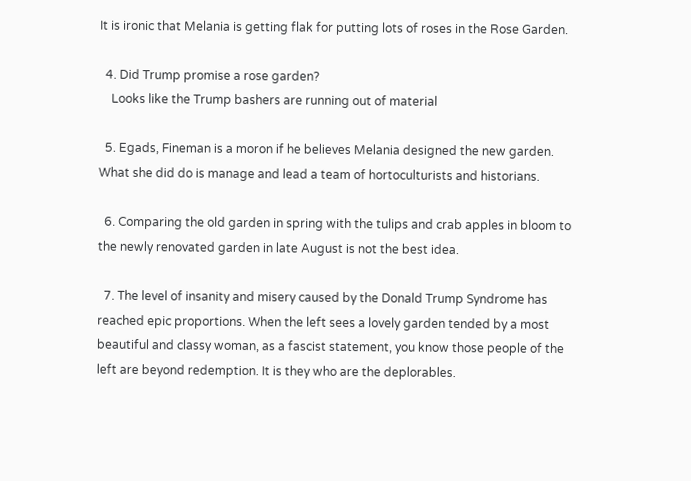It is ironic that Melania is getting flak for putting lots of roses in the Rose Garden.

  4. Did Trump promise a rose garden?
    Looks like the Trump bashers are running out of material

  5. Egads, Fineman is a moron if he believes Melania designed the new garden. What she did do is manage and lead a team of hortoculturists and historians.

  6. Comparing the old garden in spring with the tulips and crab apples in bloom to the newly renovated garden in late August is not the best idea.

  7. The level of insanity and misery caused by the Donald Trump Syndrome has reached epic proportions. When the left sees a lovely garden tended by a most beautiful and classy woman, as a fascist statement, you know those people of the left are beyond redemption. It is they who are the deplorables.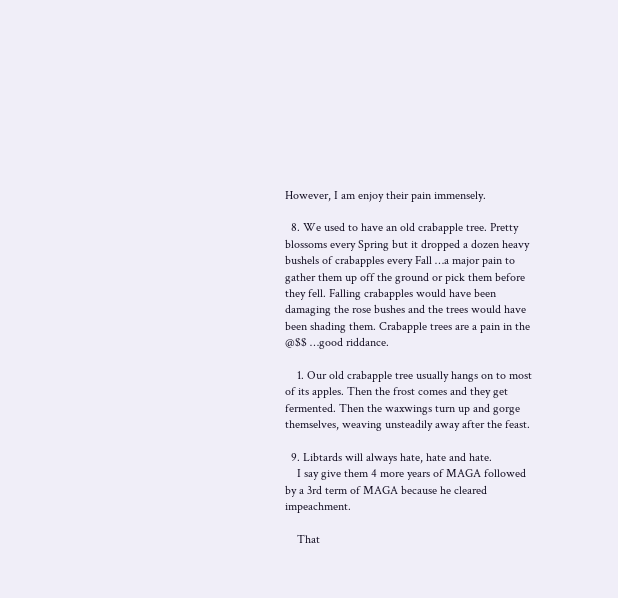However, I am enjoy their pain immensely.

  8. We used to have an old crabapple tree. Pretty blossoms every Spring but it dropped a dozen heavy bushels of crabapples every Fall …a major pain to gather them up off the ground or pick them before they fell. Falling crabapples would have been damaging the rose bushes and the trees would have been shading them. Crabapple trees are a pain in the @$$ …good riddance.

    1. Our old crabapple tree usually hangs on to most of its apples. Then the frost comes and they get fermented. Then the waxwings turn up and gorge themselves, weaving unsteadily away after the feast.

  9. Libtards will always hate, hate and hate.
    I say give them 4 more years of MAGA followed by a 3rd term of MAGA because he cleared impeachment.

    That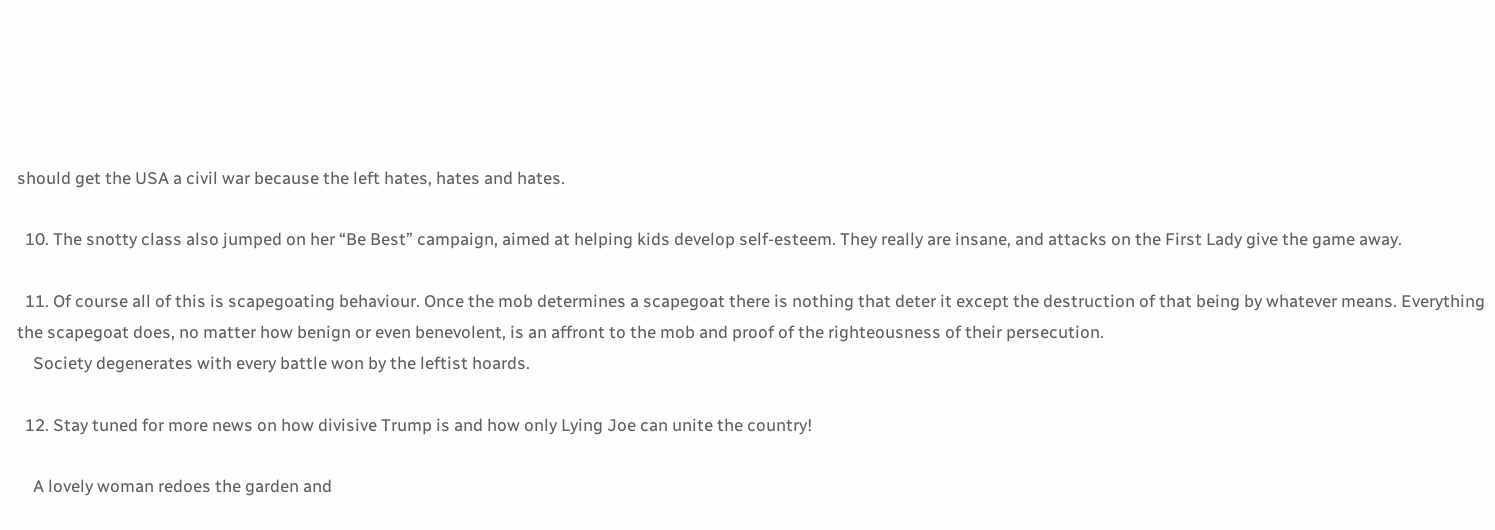should get the USA a civil war because the left hates, hates and hates.

  10. The snotty class also jumped on her “Be Best” campaign, aimed at helping kids develop self-esteem. They really are insane, and attacks on the First Lady give the game away.

  11. Of course all of this is scapegoating behaviour. Once the mob determines a scapegoat there is nothing that deter it except the destruction of that being by whatever means. Everything the scapegoat does, no matter how benign or even benevolent, is an affront to the mob and proof of the righteousness of their persecution.
    Society degenerates with every battle won by the leftist hoards.

  12. Stay tuned for more news on how divisive Trump is and how only Lying Joe can unite the country!

    A lovely woman redoes the garden and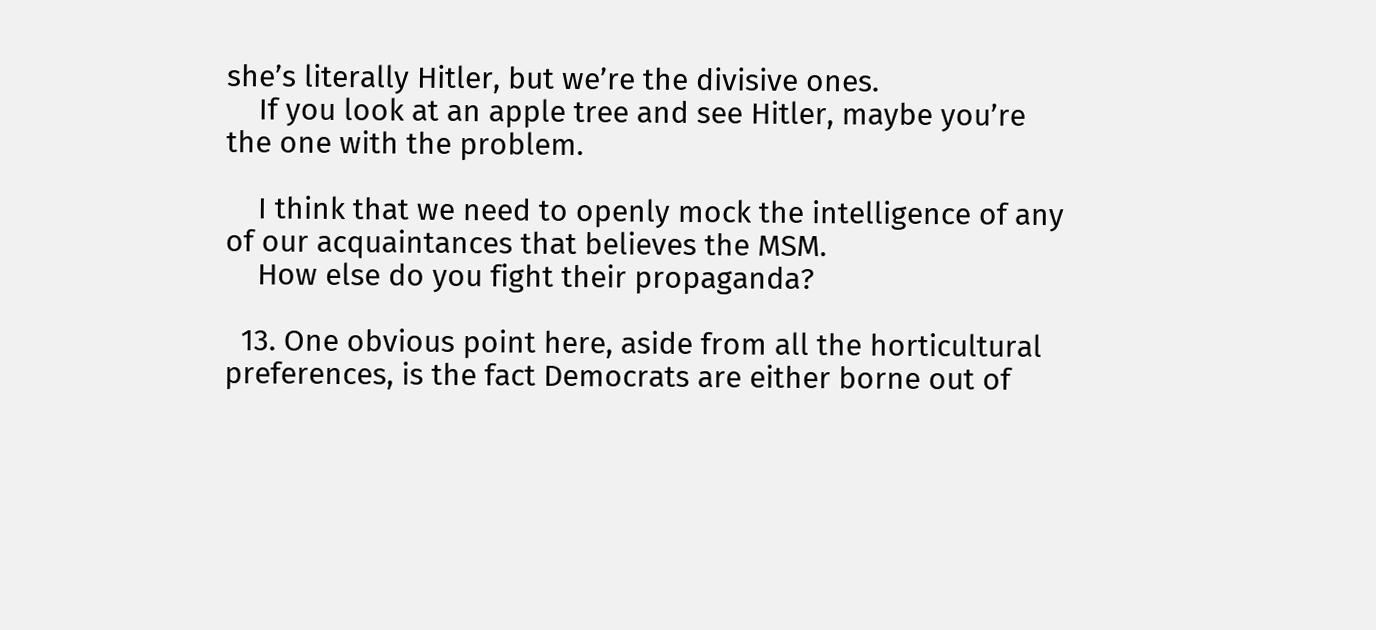she’s literally Hitler, but we’re the divisive ones.
    If you look at an apple tree and see Hitler, maybe you’re the one with the problem.

    I think that we need to openly mock the intelligence of any of our acquaintances that believes the MSM.
    How else do you fight their propaganda?

  13. One obvious point here, aside from all the horticultural preferences, is the fact Democrats are either borne out of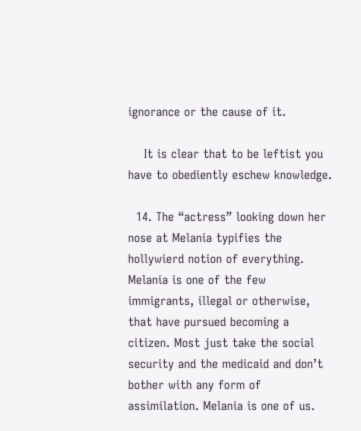ignorance or the cause of it.

    It is clear that to be leftist you have to obediently eschew knowledge.

  14. The “actress” looking down her nose at Melania typifies the hollywierd notion of everything. Melania is one of the few immigrants, illegal or otherwise, that have pursued becoming a citizen. Most just take the social security and the medicaid and don’t bother with any form of assimilation. Melania is one of us.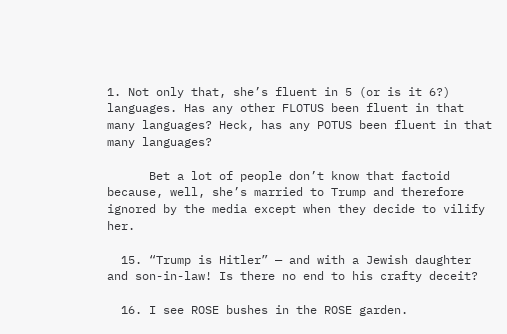1. Not only that, she’s fluent in 5 (or is it 6?) languages. Has any other FLOTUS been fluent in that many languages? Heck, has any POTUS been fluent in that many languages?

      Bet a lot of people don’t know that factoid because, well, she’s married to Trump and therefore ignored by the media except when they decide to vilify her.

  15. “Trump is Hitler” — and with a Jewish daughter and son-in-law! Is there no end to his crafty deceit?

  16. I see ROSE bushes in the ROSE garden.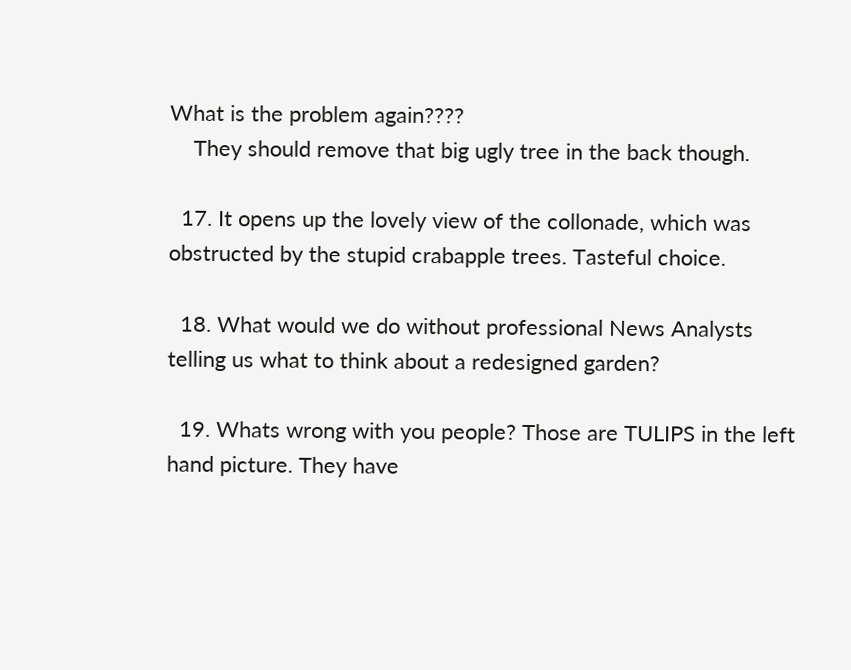What is the problem again????
    They should remove that big ugly tree in the back though.

  17. It opens up the lovely view of the collonade, which was obstructed by the stupid crabapple trees. Tasteful choice.

  18. What would we do without professional News Analysts telling us what to think about a redesigned garden?

  19. Whats wrong with you people? Those are TULIPS in the left hand picture. They have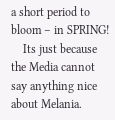a short period to bloom – in SPRING!
    Its just because the Media cannot say anything nice about Melania.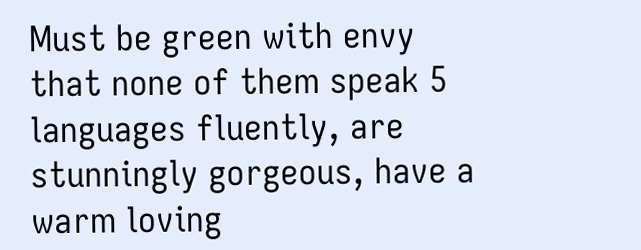Must be green with envy that none of them speak 5 languages fluently, are stunningly gorgeous, have a warm loving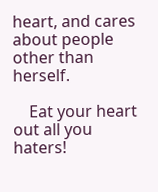heart, and cares about people other than herself.

    Eat your heart out all you haters!